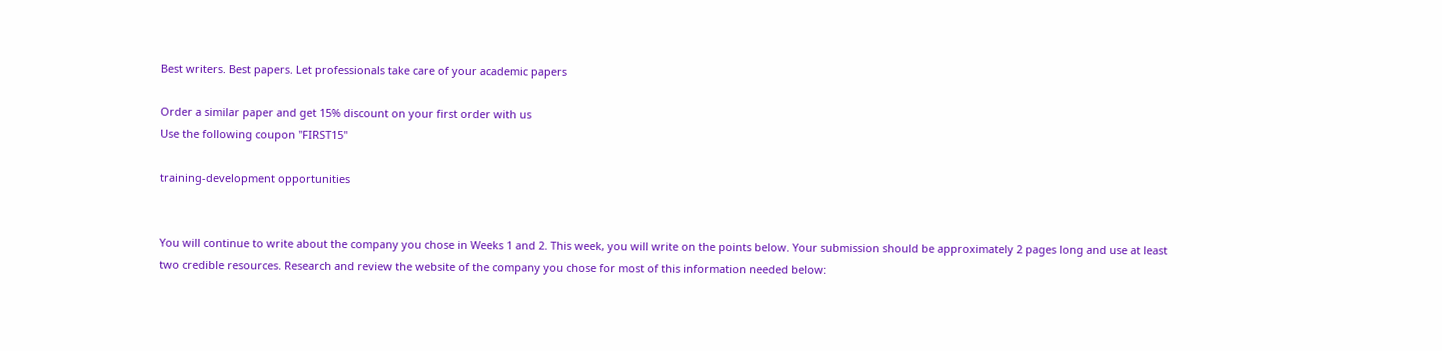Best writers. Best papers. Let professionals take care of your academic papers

Order a similar paper and get 15% discount on your first order with us
Use the following coupon "FIRST15"

training-development opportunities


You will continue to write about the company you chose in Weeks 1 and 2. This week, you will write on the points below. Your submission should be approximately 2 pages long and use at least two credible resources. Research and review the website of the company you chose for most of this information needed below: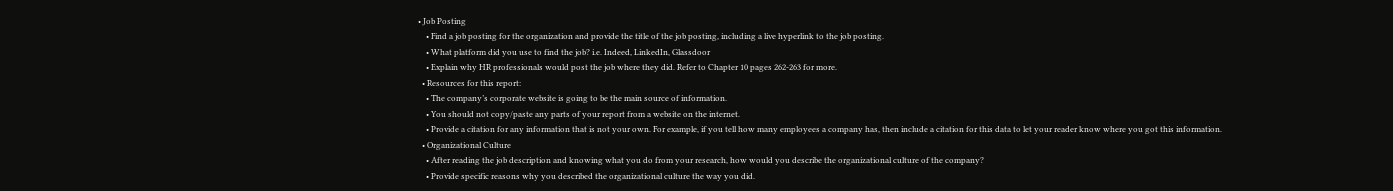• Job Posting
    • Find a job posting for the organization and provide the title of the job posting, including a live hyperlink to the job posting.
    • What platform did you use to find the job? i.e. Indeed, LinkedIn, Glassdoor
    • Explain why HR professionals would post the job where they did. Refer to Chapter 10 pages 262-263 for more.
  • Resources for this report:
    • The company’s corporate website is going to be the main source of information.
    • You should not copy/paste any parts of your report from a website on the internet.
    • Provide a citation for any information that is not your own. For example, if you tell how many employees a company has, then include a citation for this data to let your reader know where you got this information.
  • Organizational Culture
    • After reading the job description and knowing what you do from your research, how would you describe the organizational culture of the company?
    • Provide specific reasons why you described the organizational culture the way you did.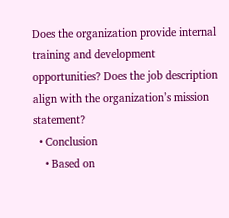Does the organization provide internal training and development opportunities? Does the job description align with the organization’s mission statement?
  • Conclusion
    • Based on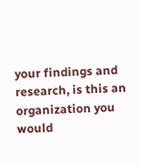your findings and research, is this an organization you would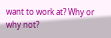want to work at? Why or why not?